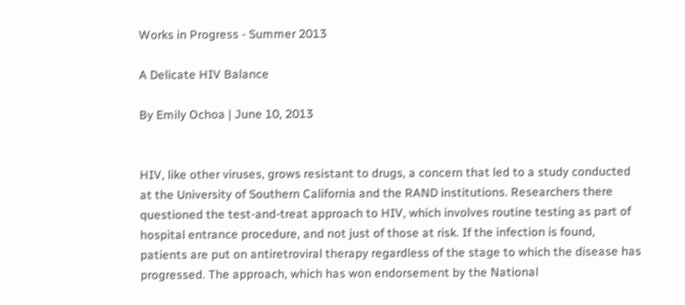Works in Progress - Summer 2013

A Delicate HIV Balance

By Emily Ochoa | June 10, 2013


HIV, like other viruses, grows resistant to drugs, a concern that led to a study conducted at the University of Southern California and the RAND institutions. Researchers there questioned the test-and-treat approach to HIV, which involves routine testing as part of hospital entrance procedure, and not just of those at risk. If the infection is found, patients are put on antiretroviral therapy regardless of the stage to which the disease has progressed. The approach, which has won endorsement by the National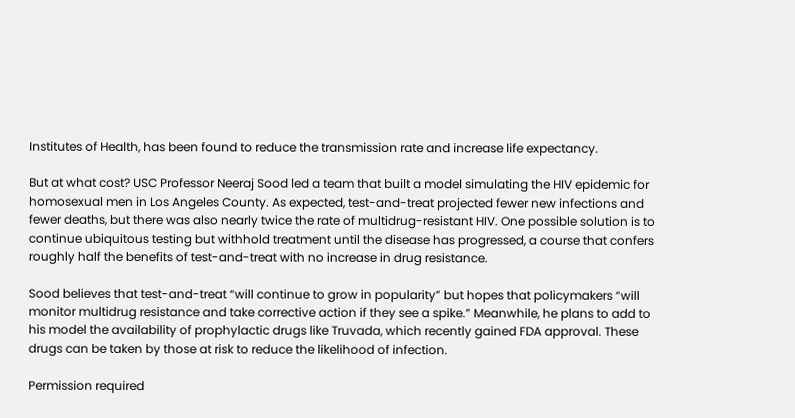Institutes of Health, has been found to reduce the transmission rate and increase life expectancy.

But at what cost? USC Professor Neeraj Sood led a team that built a model simulating the HIV epidemic for homosexual men in Los Angeles County. As expected, test-and-treat projected fewer new infections and fewer deaths, but there was also nearly twice the rate of multidrug-resistant HIV. One possible solution is to continue ubiquitous testing but withhold treatment until the disease has progressed, a course that confers roughly half the benefits of test-and-treat with no increase in drug resistance.

Sood believes that test-and-treat “will continue to grow in popularity” but hopes that policymakers “will monitor multidrug resistance and take corrective action if they see a spike.” Meanwhile, he plans to add to his model the availability of prophylactic drugs like Truvada, which recently gained FDA approval. These drugs can be taken by those at risk to reduce the likelihood of infection.

Permission required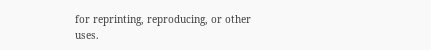for reprinting, reproducing, or other uses.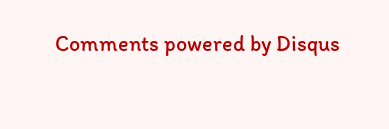Comments powered by Disqus